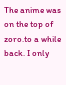The anime was on the top of zoro.to a while back. I only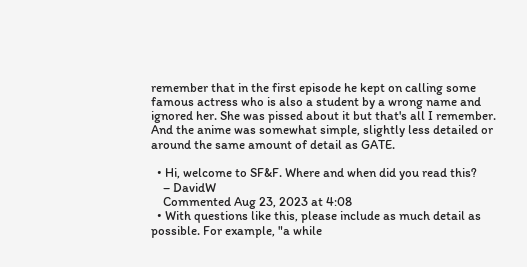remember that in the first episode he kept on calling some famous actress who is also a student by a wrong name and ignored her. She was pissed about it but that's all I remember. And the anime was somewhat simple, slightly less detailed or around the same amount of detail as GATE.

  • Hi, welcome to SF&F. Where and when did you read this?
    – DavidW
    Commented Aug 23, 2023 at 4:08
  • With questions like this, please include as much detail as possible. For example, "a while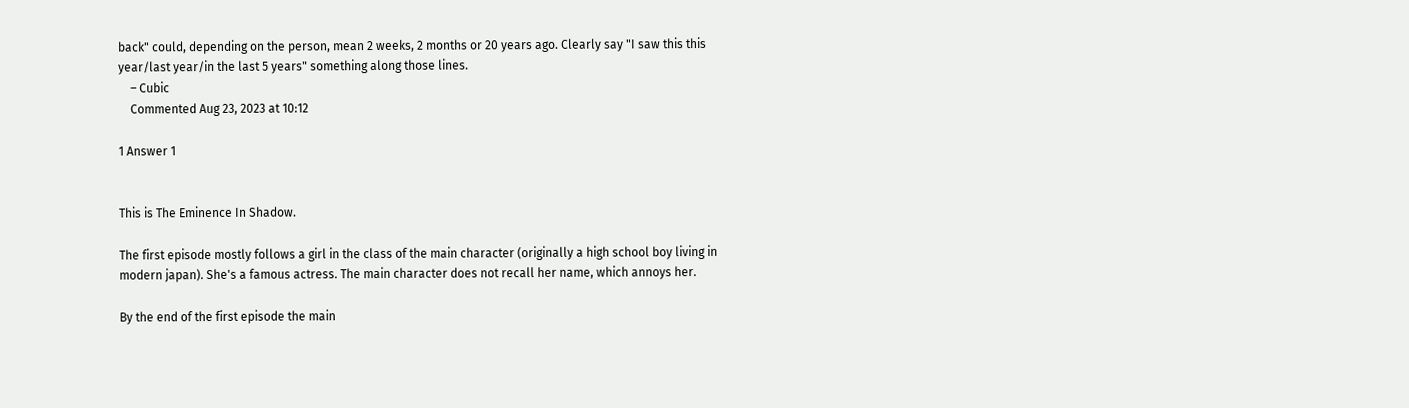back" could, depending on the person, mean 2 weeks, 2 months or 20 years ago. Clearly say "I saw this this year/last year/in the last 5 years" something along those lines.
    – Cubic
    Commented Aug 23, 2023 at 10:12

1 Answer 1


This is The Eminence In Shadow.

The first episode mostly follows a girl in the class of the main character (originally a high school boy living in modern japan). She's a famous actress. The main character does not recall her name, which annoys her.

By the end of the first episode the main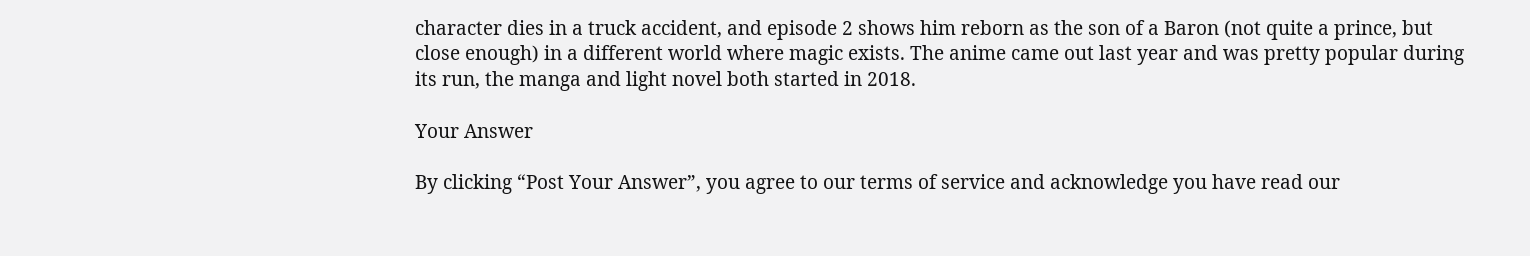character dies in a truck accident, and episode 2 shows him reborn as the son of a Baron (not quite a prince, but close enough) in a different world where magic exists. The anime came out last year and was pretty popular during its run, the manga and light novel both started in 2018.

Your Answer

By clicking “Post Your Answer”, you agree to our terms of service and acknowledge you have read our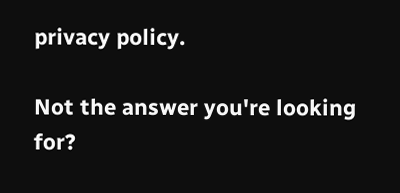privacy policy.

Not the answer you're looking for?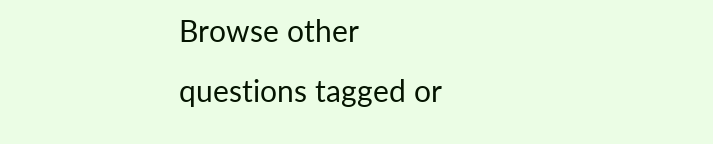Browse other questions tagged or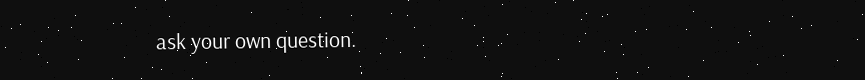ask your own question.